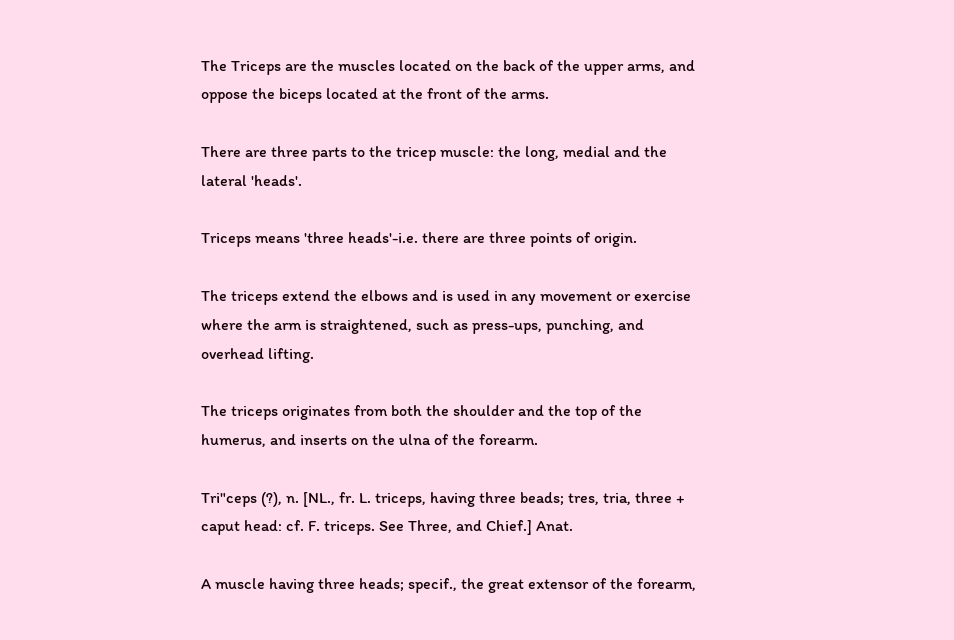The Triceps are the muscles located on the back of the upper arms, and oppose the biceps located at the front of the arms.

There are three parts to the tricep muscle: the long, medial and the lateral 'heads'.

Triceps means 'three heads'-i.e. there are three points of origin.

The triceps extend the elbows and is used in any movement or exercise where the arm is straightened, such as press-ups, punching, and overhead lifting.

The triceps originates from both the shoulder and the top of the humerus, and inserts on the ulna of the forearm.

Tri"ceps (?), n. [NL., fr. L. triceps, having three beads; tres, tria, three + caput head: cf. F. triceps. See Three, and Chief.] Anat.

A muscle having three heads; specif., the great extensor of the forearm,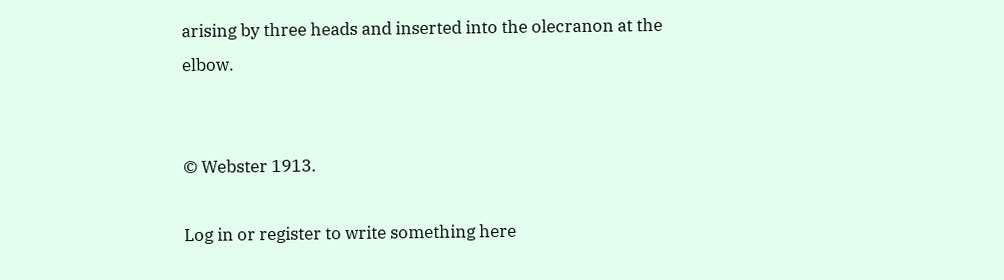arising by three heads and inserted into the olecranon at the elbow.


© Webster 1913.

Log in or register to write something here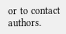or to contact authors.